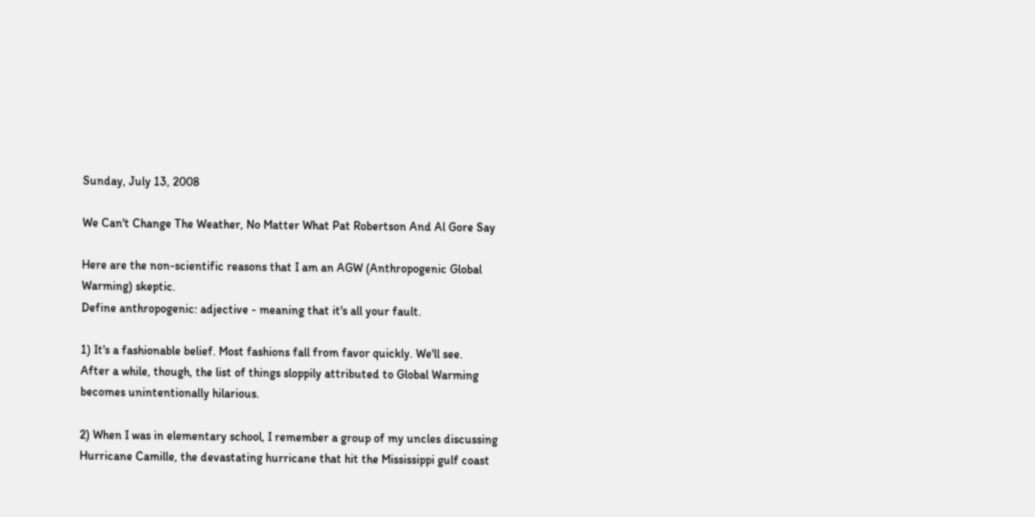Sunday, July 13, 2008

We Can't Change The Weather, No Matter What Pat Robertson And Al Gore Say

Here are the non-scientific reasons that I am an AGW (Anthropogenic Global Warming) skeptic.
Define anthropogenic: adjective - meaning that it's all your fault.

1) It's a fashionable belief. Most fashions fall from favor quickly. We'll see.
After a while, though, the list of things sloppily attributed to Global Warming becomes unintentionally hilarious.

2) When I was in elementary school, I remember a group of my uncles discussing Hurricane Camille, the devastating hurricane that hit the Mississippi gulf coast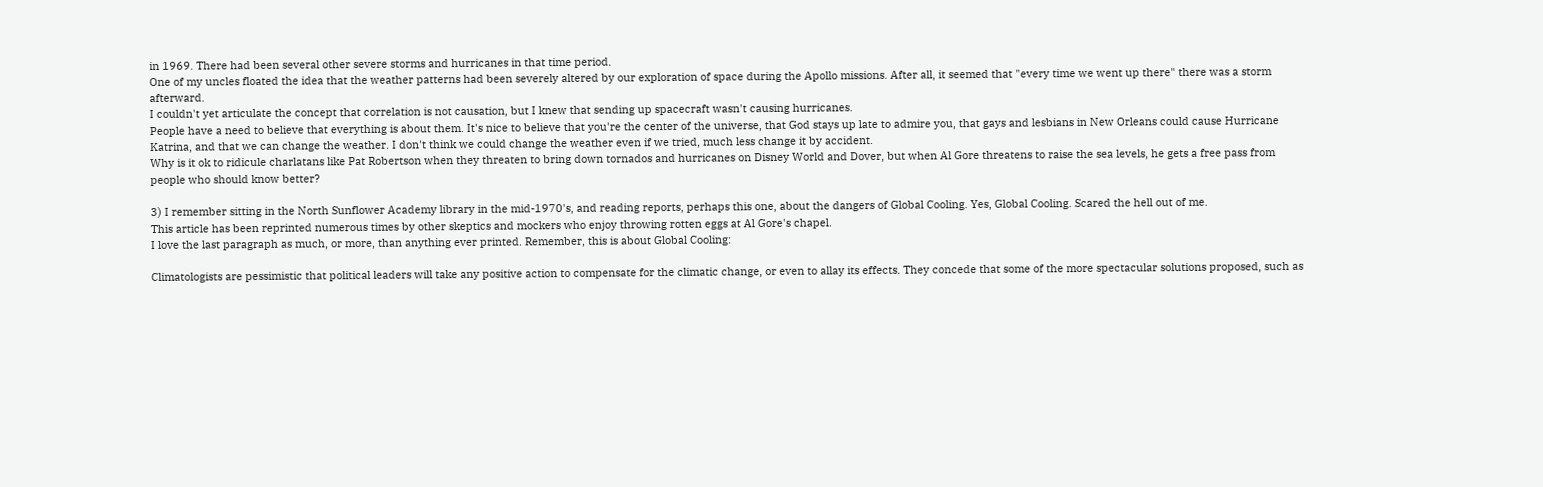in 1969. There had been several other severe storms and hurricanes in that time period.
One of my uncles floated the idea that the weather patterns had been severely altered by our exploration of space during the Apollo missions. After all, it seemed that "every time we went up there" there was a storm afterward.
I couldn't yet articulate the concept that correlation is not causation, but I knew that sending up spacecraft wasn't causing hurricanes.
People have a need to believe that everything is about them. It's nice to believe that you're the center of the universe, that God stays up late to admire you, that gays and lesbians in New Orleans could cause Hurricane Katrina, and that we can change the weather. I don't think we could change the weather even if we tried, much less change it by accident.
Why is it ok to ridicule charlatans like Pat Robertson when they threaten to bring down tornados and hurricanes on Disney World and Dover, but when Al Gore threatens to raise the sea levels, he gets a free pass from people who should know better?

3) I remember sitting in the North Sunflower Academy library in the mid-1970's, and reading reports, perhaps this one, about the dangers of Global Cooling. Yes, Global Cooling. Scared the hell out of me.
This article has been reprinted numerous times by other skeptics and mockers who enjoy throwing rotten eggs at Al Gore's chapel.
I love the last paragraph as much, or more, than anything ever printed. Remember, this is about Global Cooling:

Climatologists are pessimistic that political leaders will take any positive action to compensate for the climatic change, or even to allay its effects. They concede that some of the more spectacular solutions proposed, such as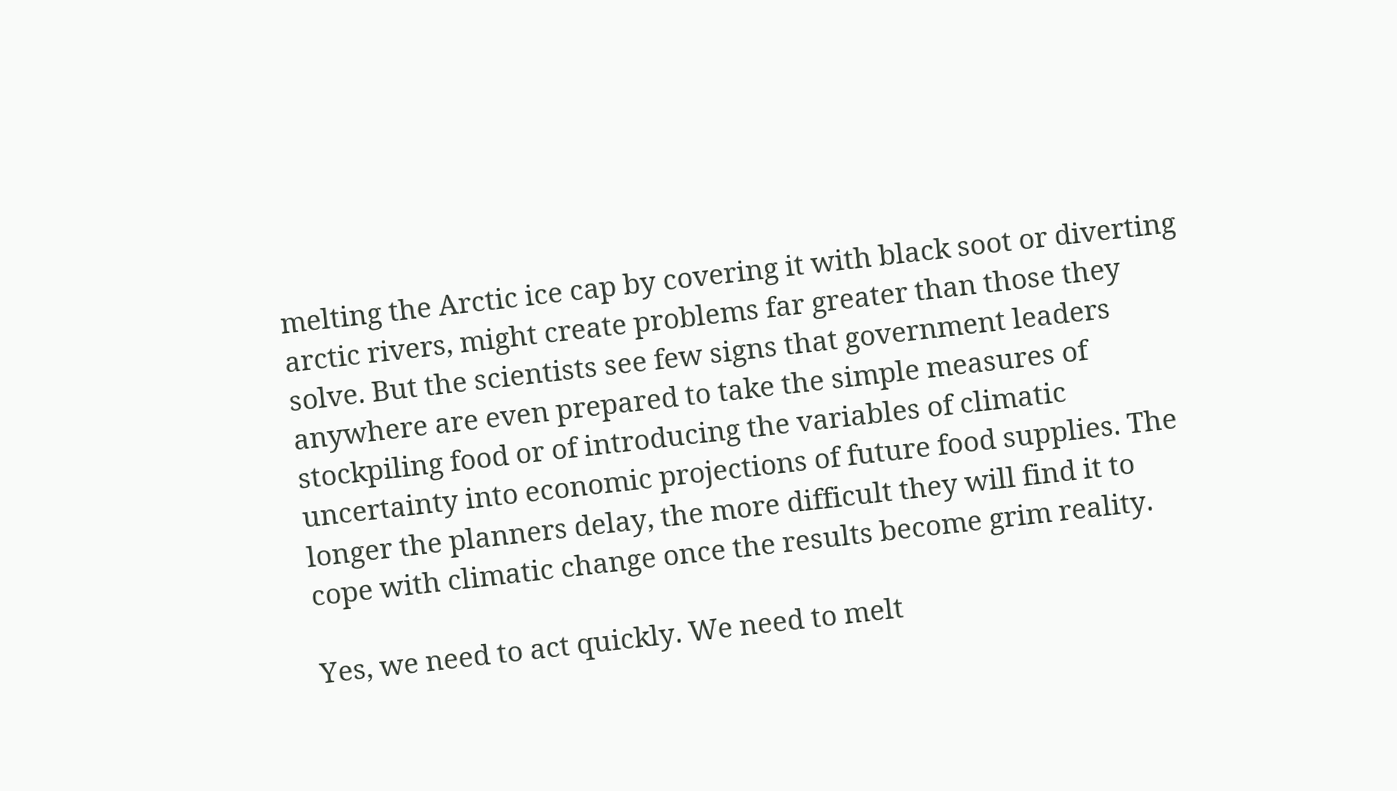melting the Arctic ice cap by covering it with black soot or diverting arctic rivers, might create problems far greater than those they solve. But the scientists see few signs that government leaders anywhere are even prepared to take the simple measures of stockpiling food or of introducing the variables of climatic uncertainty into economic projections of future food supplies. The longer the planners delay, the more difficult they will find it to cope with climatic change once the results become grim reality.

Yes, we need to act quickly. We need to melt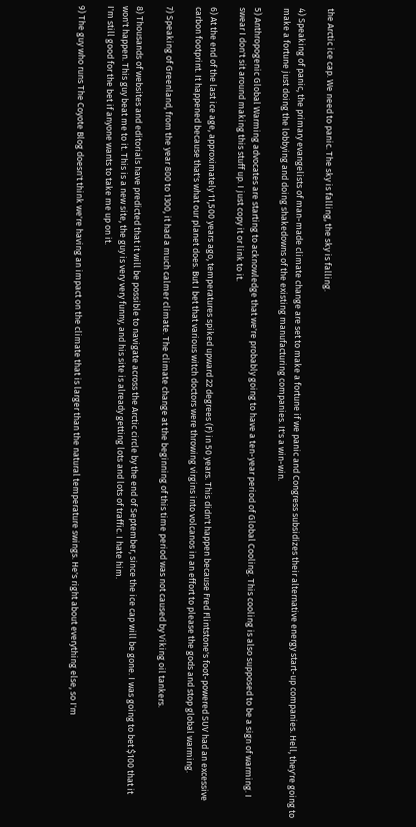the Arctic ice cap. We need to panic. The sky is falling, the sky is falling.

4) Speaking of panic, the primary evangelists of man-made climate change are set to make a fortune if we panic and Congress subsidizes their alternative energy start-up companies. Hell, they're going to make a fortune just doing the lobbying and doing shakedowns of the existing manufacturing companies. It's a win-win.

5) Anthropogenic Global Warming advocates are starting to acknowledge that we're probably going to have a ten-year period of Global Cooling. This cooling is also supposed to be a sign of warming. I swear I don't sit around making this stuff up. I just copy it or link to it.

6) At the end of the last ice age, approximately 11,500 years ago, temperatures spiked upward 22 degrees (F) in 50 years. This didn't happen because Fred Flintstone's foot-powered SUV had an excessive carbon footprint. It happened because that's what our planet does. But I bet that various witch doctors were throwing virgins into volcanos in an effort to please the gods and stop global warming.

7) Speaking of Greenland, from the year 800 to 1300, it had a much calmer climate. The climate change at the beginning of this time period was not caused by Viking oil tankers.

8) Thousands of websites and editorials have predicted that it will be possible to navigate across the Arctic circle by the end of September, since the ice cap will be gone. I was going to bet $100 that it won't happen. This guy beat me to it. This is a new site, the guy is very very funny, and his site is already getting lots and lots of traffic. I hate him.
I'm still good for the bet if anyone wants to take me up on it.

9) The guy who runs The Coyote Blog doesn't think we're having an impact on the climate that is larger than the natural temperature swings. He's right about everything else, so I'm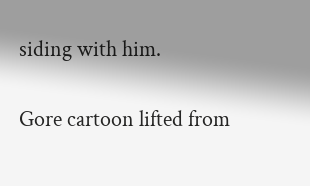siding with him.

Gore cartoon lifted from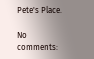Pete's Place.

No comments: